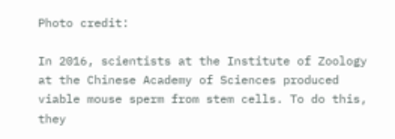Photo credit:

In 2016, scientists at the Institute of Zoology at the Chinese Academy of Sciences produced viable mouse sperm from stem cells. To do this, they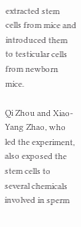extracted stem cells from mice and introduced them to testicular cells from newborn mice.

Qi Zhou and Xiao-Yang Zhao, who led the experiment, also exposed the stem cells to several chemicals involved in sperm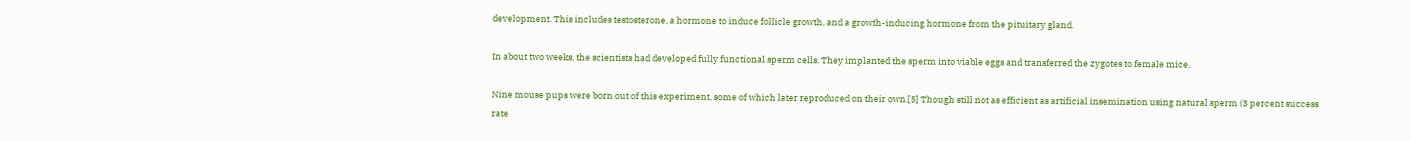development. This includes testosterone, a hormone to induce follicle growth, and a growth-inducing hormone from the pituitary gland.

In about two weeks, the scientists had developed fully functional sperm cells. They implanted the sperm into viable eggs and transferred the zygotes to female mice.

Nine mouse pups were born out of this experiment, some of which later reproduced on their own.[5] Though still not as efficient as artificial insemination using natural sperm (3 percent success rate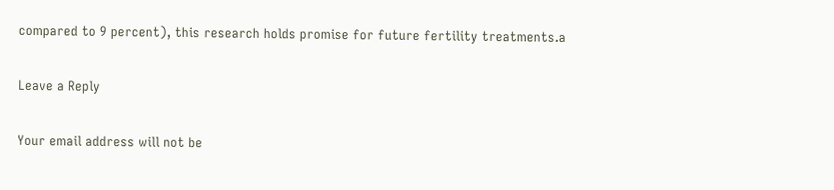compared to 9 percent), this research holds promise for future fertility treatments.a

Leave a Reply

Your email address will not be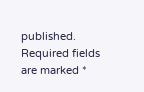published. Required fields are marked *